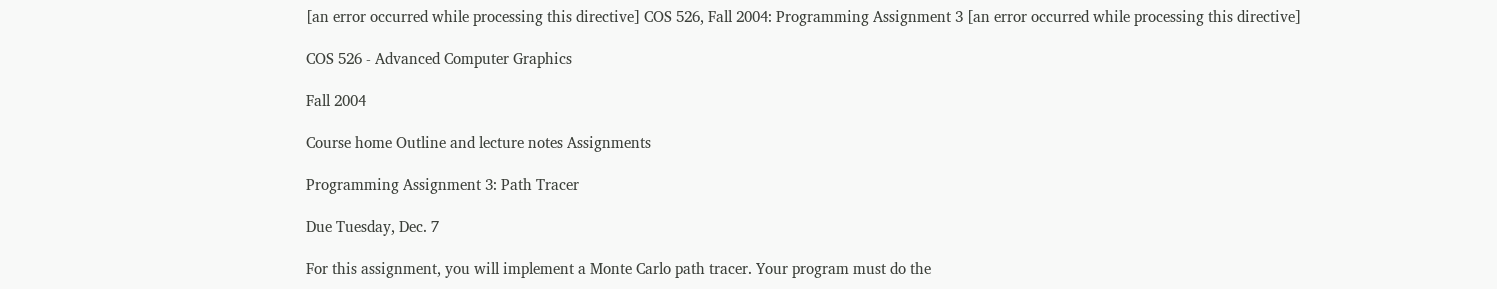[an error occurred while processing this directive] COS 526, Fall 2004: Programming Assignment 3 [an error occurred while processing this directive]

COS 526 - Advanced Computer Graphics

Fall 2004

Course home Outline and lecture notes Assignments

Programming Assignment 3: Path Tracer

Due Tuesday, Dec. 7

For this assignment, you will implement a Monte Carlo path tracer. Your program must do the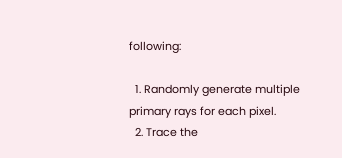following:

  1. Randomly generate multiple primary rays for each pixel.
  2. Trace the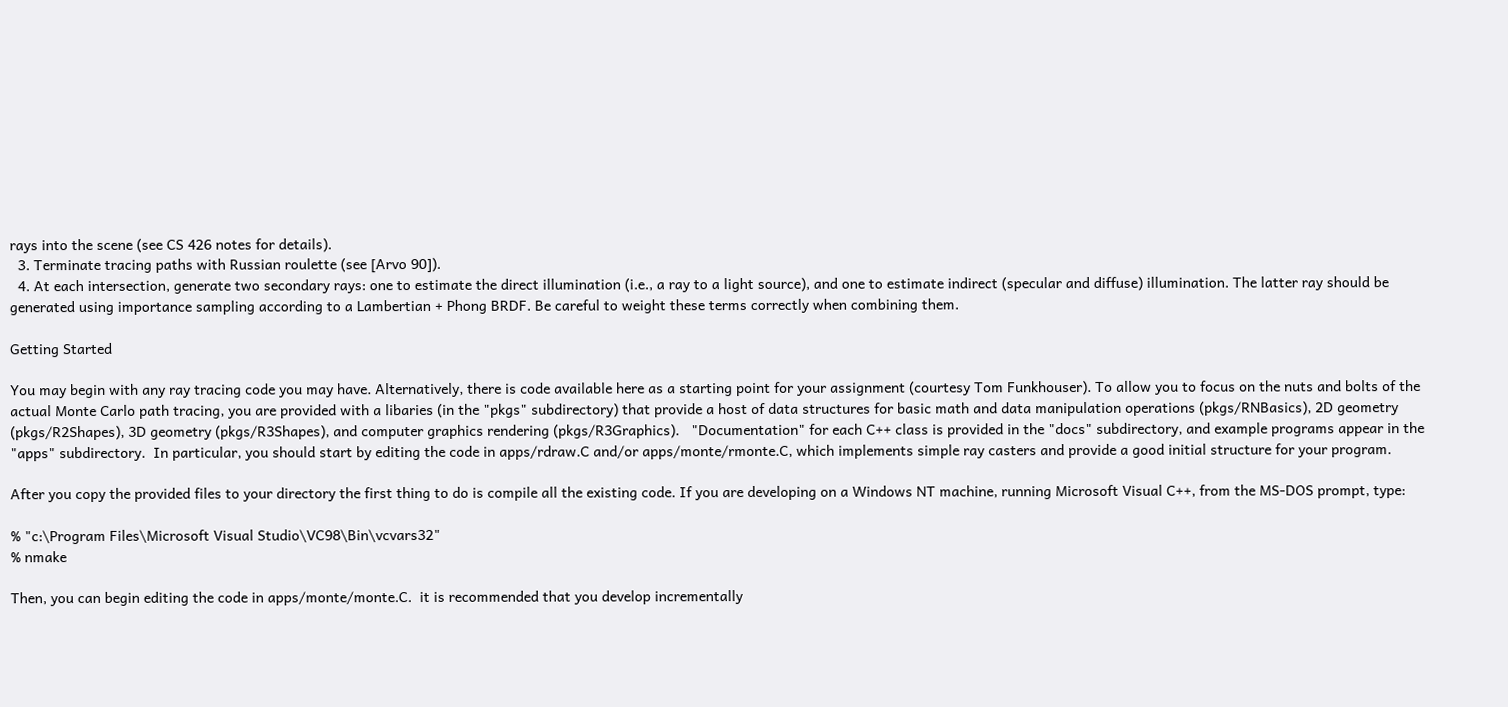rays into the scene (see CS 426 notes for details).
  3. Terminate tracing paths with Russian roulette (see [Arvo 90]).
  4. At each intersection, generate two secondary rays: one to estimate the direct illumination (i.e., a ray to a light source), and one to estimate indirect (specular and diffuse) illumination. The latter ray should be generated using importance sampling according to a Lambertian + Phong BRDF. Be careful to weight these terms correctly when combining them.

Getting Started

You may begin with any ray tracing code you may have. Alternatively, there is code available here as a starting point for your assignment (courtesy Tom Funkhouser). To allow you to focus on the nuts and bolts of the actual Monte Carlo path tracing, you are provided with a libaries (in the "pkgs" subdirectory) that provide a host of data structures for basic math and data manipulation operations (pkgs/RNBasics), 2D geometry (pkgs/R2Shapes), 3D geometry (pkgs/R3Shapes), and computer graphics rendering (pkgs/R3Graphics).   "Documentation" for each C++ class is provided in the "docs" subdirectory, and example programs appear in the "apps" subdirectory.  In particular, you should start by editing the code in apps/rdraw.C and/or apps/monte/rmonte.C, which implements simple ray casters and provide a good initial structure for your program.

After you copy the provided files to your directory the first thing to do is compile all the existing code. If you are developing on a Windows NT machine, running Microsoft Visual C++, from the MS-DOS prompt, type:

% "c:\Program Files\Microsoft Visual Studio\VC98\Bin\vcvars32"
% nmake

Then, you can begin editing the code in apps/monte/monte.C.  it is recommended that you develop incrementally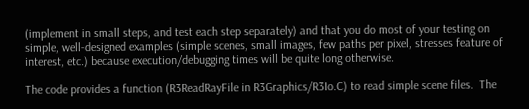(implement in small steps, and test each step separately) and that you do most of your testing on simple, well-designed examples (simple scenes, small images, few paths per pixel, stresses feature of interest, etc.) because execution/debugging times will be quite long otherwise.

The code provides a function (R3ReadRayFile in R3Graphics/R3Io.C) to read simple scene files.  The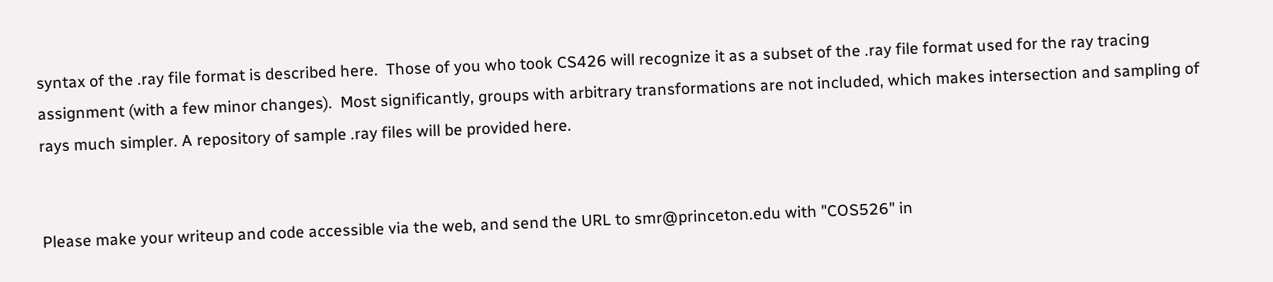syntax of the .ray file format is described here.  Those of you who took CS426 will recognize it as a subset of the .ray file format used for the ray tracing assignment (with a few minor changes).  Most significantly, groups with arbitrary transformations are not included, which makes intersection and sampling of rays much simpler. A repository of sample .ray files will be provided here.


Please make your writeup and code accessible via the web, and send the URL to smr@princeton.edu with "COS526" in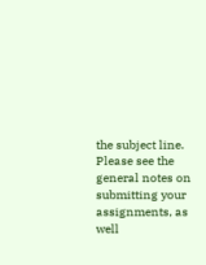the subject line. Please see the general notes on submitting your assignments, as well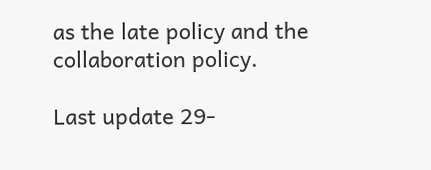as the late policy and the collaboration policy.

Last update 29-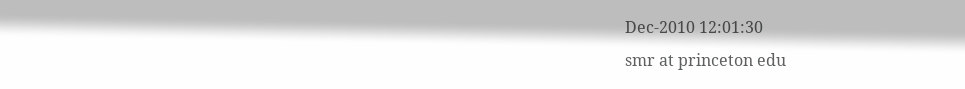Dec-2010 12:01:30
smr at princeton edu